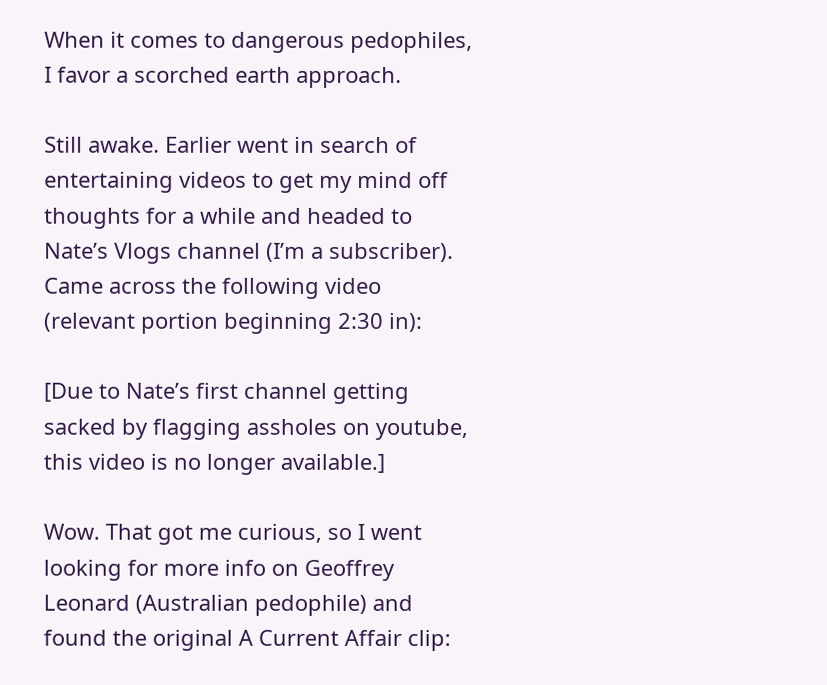When it comes to dangerous pedophiles, I favor a scorched earth approach.

Still awake. Earlier went in search of entertaining videos to get my mind off thoughts for a while and headed to Nate’s Vlogs channel (I’m a subscriber). Came across the following video (relevant portion beginning 2:30 in):

[Due to Nate’s first channel getting sacked by flagging assholes on youtube, this video is no longer available.]

Wow. That got me curious, so I went looking for more info on Geoffrey Leonard (Australian pedophile) and found the original A Current Affair clip: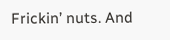Frickin’ nuts. And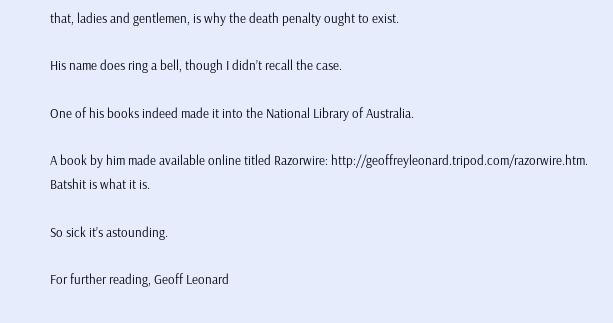that, ladies and gentlemen, is why the death penalty ought to exist.

His name does ring a bell, though I didn’t recall the case.

One of his books indeed made it into the National Library of Australia.

A book by him made available online titled Razorwire: http://geoffreyleonard.tripod.com/razorwire.htm. Batshit is what it is.

So sick it’s astounding.

For further reading, Geoff Leonard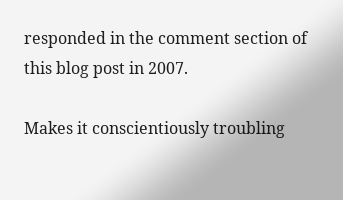responded in the comment section of this blog post in 2007.

Makes it conscientiously troubling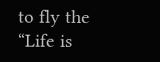to fly the “Life is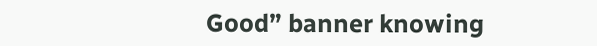Good” banner knowing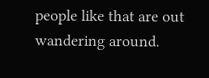people like that are out wandering around.